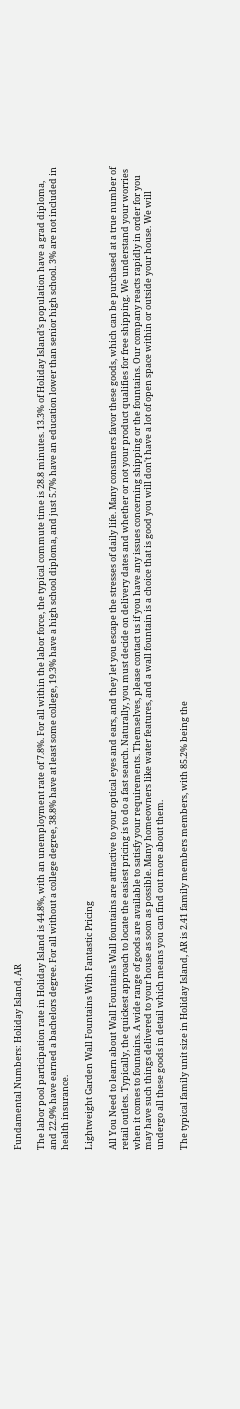Fundamental Numbers: Holiday Island, AR

The labor pool participation rate in Holiday Island is 44.8%, with an unemployment rate of 7.8%. For all within the labor force, the typical commute time is 28.8 minutes. 13.3% of Holiday Island’s population have a grad diploma, and 22.9% have earned a bachelors degree. For all without a college degree, 38.8% have at least some college, 19.3% have a high school diploma, and just 5.7% have an education lower than senior high school. 3% are not included in health insurance.

Lightweight Garden Wall Fountains With Fantastic Pricing

All You Need to learn about Wall Fountains Wall fountains are attractive to your optical eyes and ears, and they let you escape the stresses of daily life. Many consumers favor these goods, which can be purchased at a true number of retail outlets. Typically, the quickest approach to locate the easiest pricing is to do a fast search. Naturally, you must decide on delivery dates and whether or not your product qualifies for free shipping. We understand your worries when it comes to fountains. A wide range of goods are available to satisfy your requirements. Themselves, please contact us if you have any issues concerning shipping or the fountains. Our company reacts rapidly in order for you may have such things delivered to your house as soon as possible. Many homeowners like water features, and a wall fountain is a choice that is good you will don't have a lot of open space within or outside your house. We will undergo all these goods in detail which means you can find out more about them.

The typical family unit size in Holiday Island, AR is 2.41 family members members, with 85.2% being the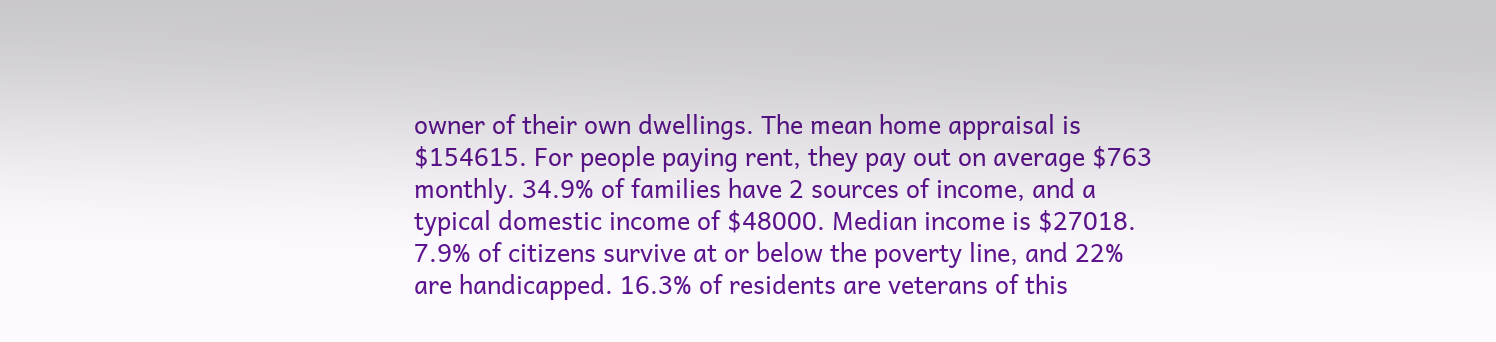owner of their own dwellings. The mean home appraisal is $154615. For people paying rent, they pay out on average $763 monthly. 34.9% of families have 2 sources of income, and a typical domestic income of $48000. Median income is $27018. 7.9% of citizens survive at or below the poverty line, and 22% are handicapped. 16.3% of residents are veterans of this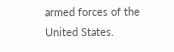armed forces of the United States.